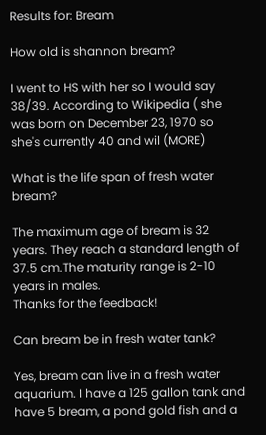Results for: Bream

How old is shannon bream?

I went to HS with her so I would say 38/39. According to Wikipedia ( she was born on December 23, 1970 so she's currently 40 and wil (MORE)

What is the life span of fresh water bream?

The maximum age of bream is 32 years. They reach a standard length of 37.5 cm.The maturity range is 2-10 years in males.
Thanks for the feedback!

Can bream be in fresh water tank?

Yes, bream can live in a fresh water aquarium. I have a 125 gallon tank and have 5 bream, a pond gold fish and a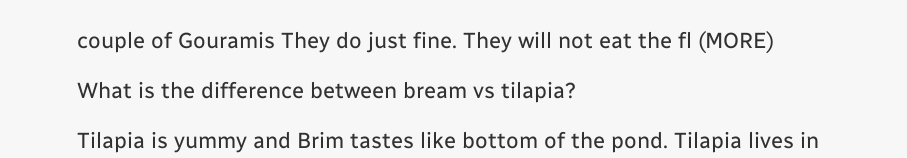couple of Gouramis They do just fine. They will not eat the fl (MORE)

What is the difference between bream vs tilapia?

Tilapia is yummy and Brim tastes like bottom of the pond. Tilapia lives in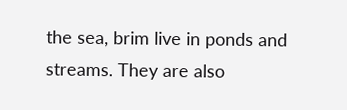the sea, brim live in ponds and streams. They are also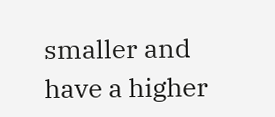smaller and have a higher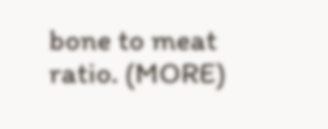bone to meat ratio. (MORE)